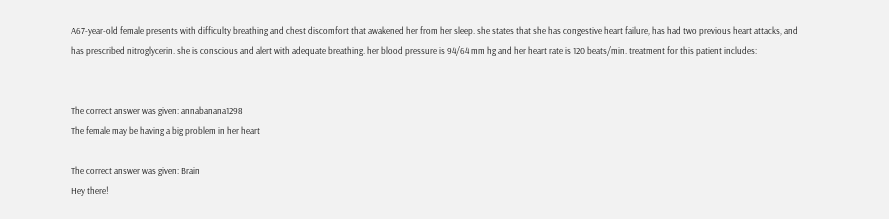A67-year-old female presents with difficulty breathing and chest discomfort that awakened her from her sleep. she states that she has congestive heart failure, has had two previous heart attacks, and has prescribed nitroglycerin. she is conscious and alert with adequate breathing. her blood pressure is 94/64 mm hg and her heart rate is 120 beats/min. treatment for this patient includes:


The correct answer was given: annabanana1298
The female may be having a big problem in her heart

The correct answer was given: Brain
Hey there!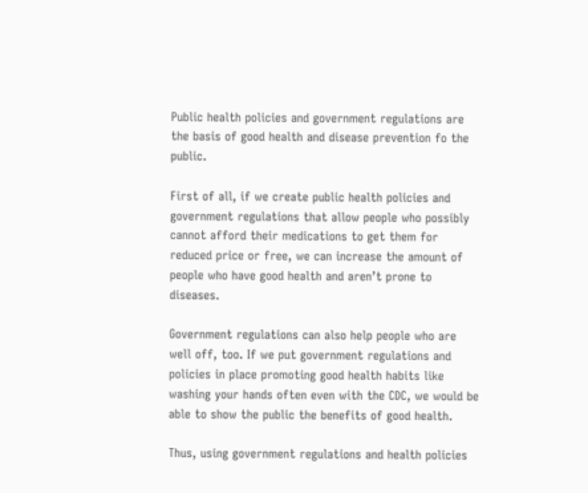Public health policies and government regulations are the basis of good health and disease prevention fo the public.

First of all, if we create public health policies and government regulations that allow people who possibly cannot afford their medications to get them for reduced price or free, we can increase the amount of people who have good health and aren’t prone to diseases.

Government regulations can also help people who are well off, too. If we put government regulations and policies in place promoting good health habits like washing your hands often even with the CDC, we would be able to show the public the benefits of good health.

Thus, using government regulations and health policies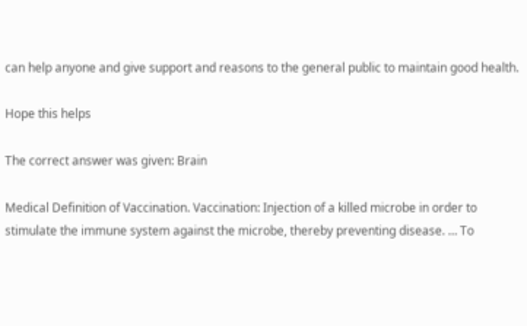can help anyone and give support and reasons to the general public to maintain good health.

Hope this helps

The correct answer was given: Brain

Medical Definition of Vaccination. Vaccination: Injection of a killed microbe in order to stimulate the immune system against the microbe, thereby preventing disease. … To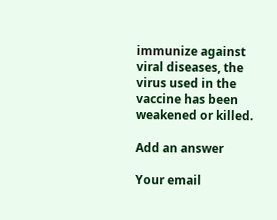immunize against viral diseases, the virus used in the vaccine has been weakened or killed.

Add an answer

Your email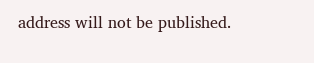address will not be published.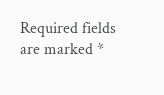Required fields are marked *